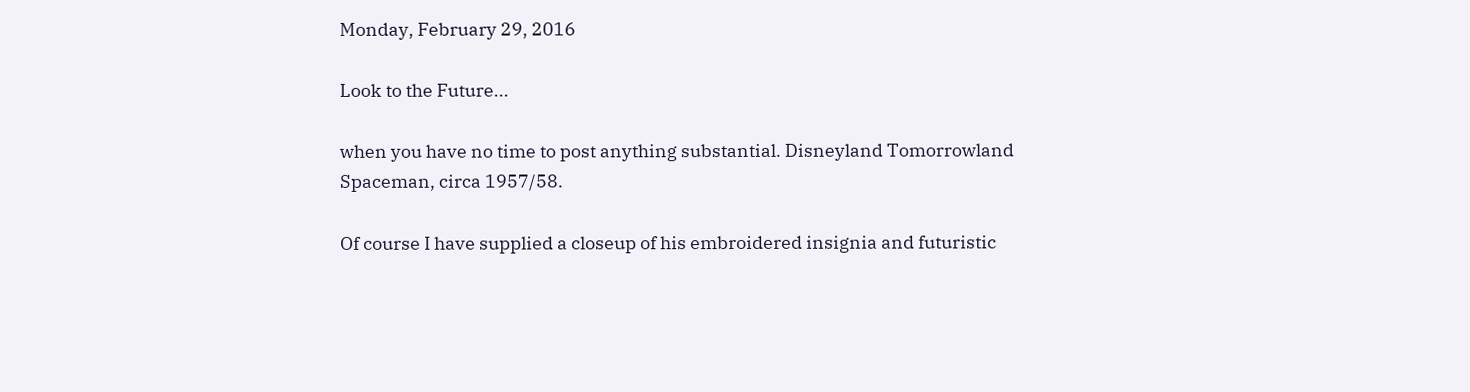Monday, February 29, 2016

Look to the Future...

when you have no time to post anything substantial. Disneyland Tomorrowland Spaceman, circa 1957/58.

Of course I have supplied a closeup of his embroidered insignia and futuristic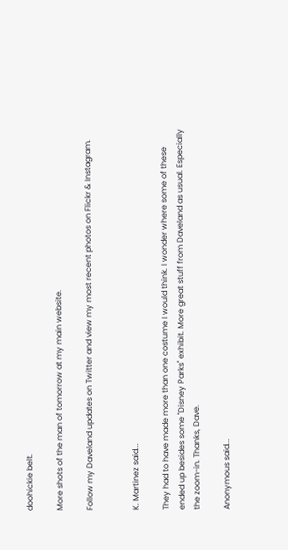doohickie belt.

More shots of the man of tomorrow at my main website.

Follow my Daveland updates on Twitter and view my most recent photos on Flickr & Instagram.


K. Martinez said...

They had to have made more than one costume I would think. I wonder where some of these ended up besides some "Disney Parks" exhibit. More great stuff from Daveland as usual. Especially the zoom-in. Thanks, Dave.

Anonymous said...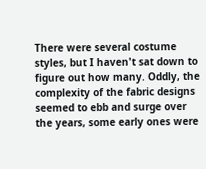There were several costume styles, but I haven't sat down to figure out how many. Oddly, the complexity of the fabric designs seemed to ebb and surge over the years, some early ones were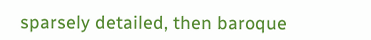sparsely detailed, then baroque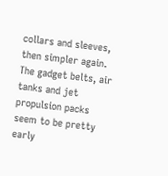collars and sleeves, then simpler again. The gadget belts, air tanks and jet propulsion packs seem to be pretty early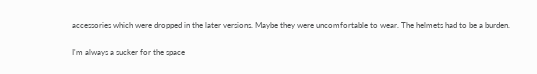accessories which were dropped in the later versions. Maybe they were uncomfortable to wear. The helmets had to be a burden.

I'm always a sucker for the space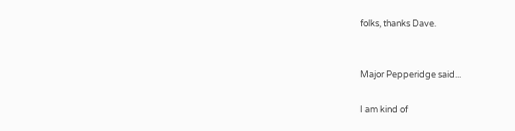folks, thanks Dave.


Major Pepperidge said...

I am kind of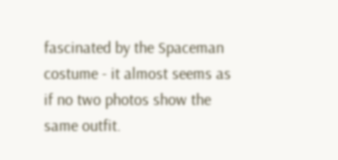fascinated by the Spaceman costume - it almost seems as if no two photos show the same outfit.